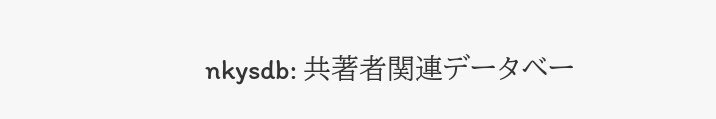nkysdb: 共著者関連データベー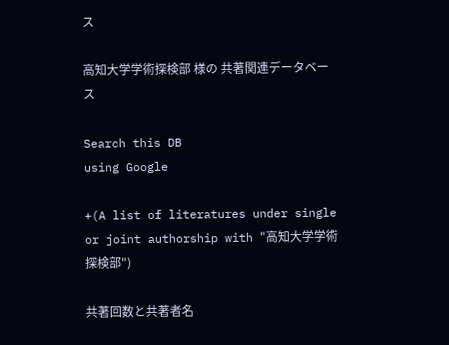ス

高知大学学術探検部 様の 共著関連データベース

Search this DB
using Google

+(A list of literatures under single or joint authorship with "高知大学学術探検部")

共著回数と共著者名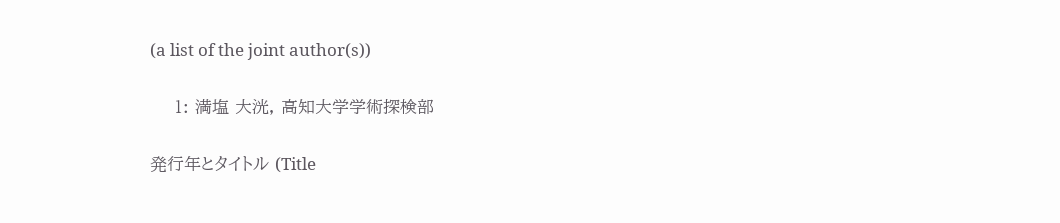(a list of the joint author(s))

    1: 満塩 大洸, 高知大学学術探検部

発行年とタイトル (Title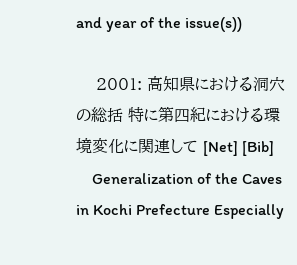and year of the issue(s))

    2001: 高知県における洞穴の総括 特に第四紀における環境変化に関連して [Net] [Bib]
    Generalization of the Caves in Kochi Prefecture Especially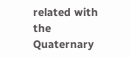related with the Quaternary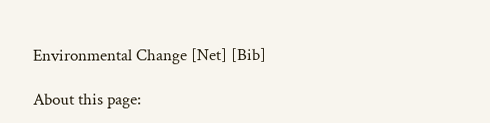Environmental Change [Net] [Bib]

About this page: